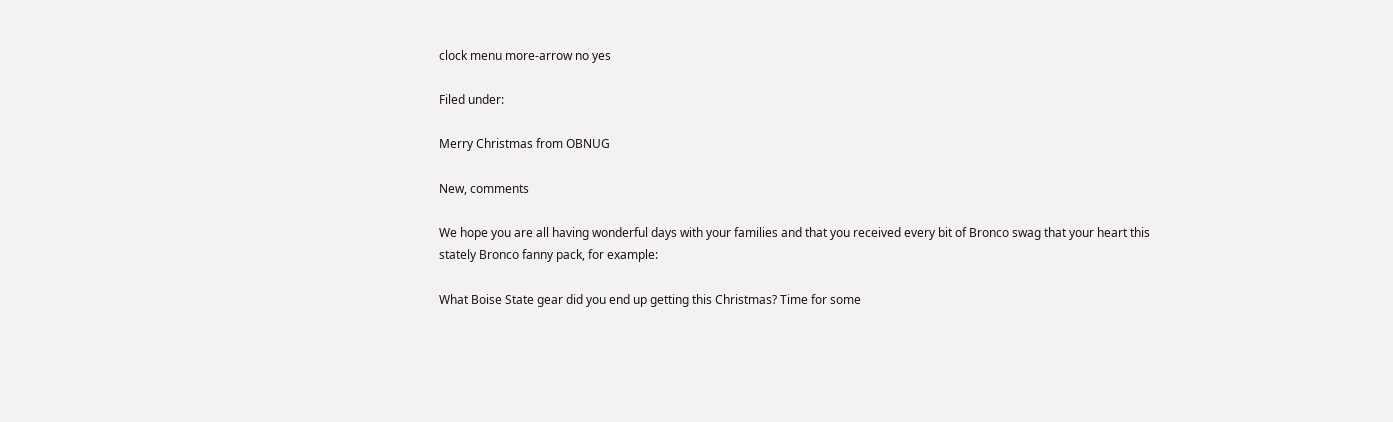clock menu more-arrow no yes

Filed under:

Merry Christmas from OBNUG

New, comments

We hope you are all having wonderful days with your families and that you received every bit of Bronco swag that your heart this stately Bronco fanny pack, for example:

What Boise State gear did you end up getting this Christmas? Time for some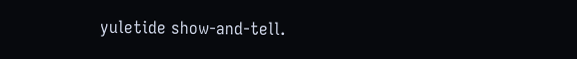yuletide show-and-tell.